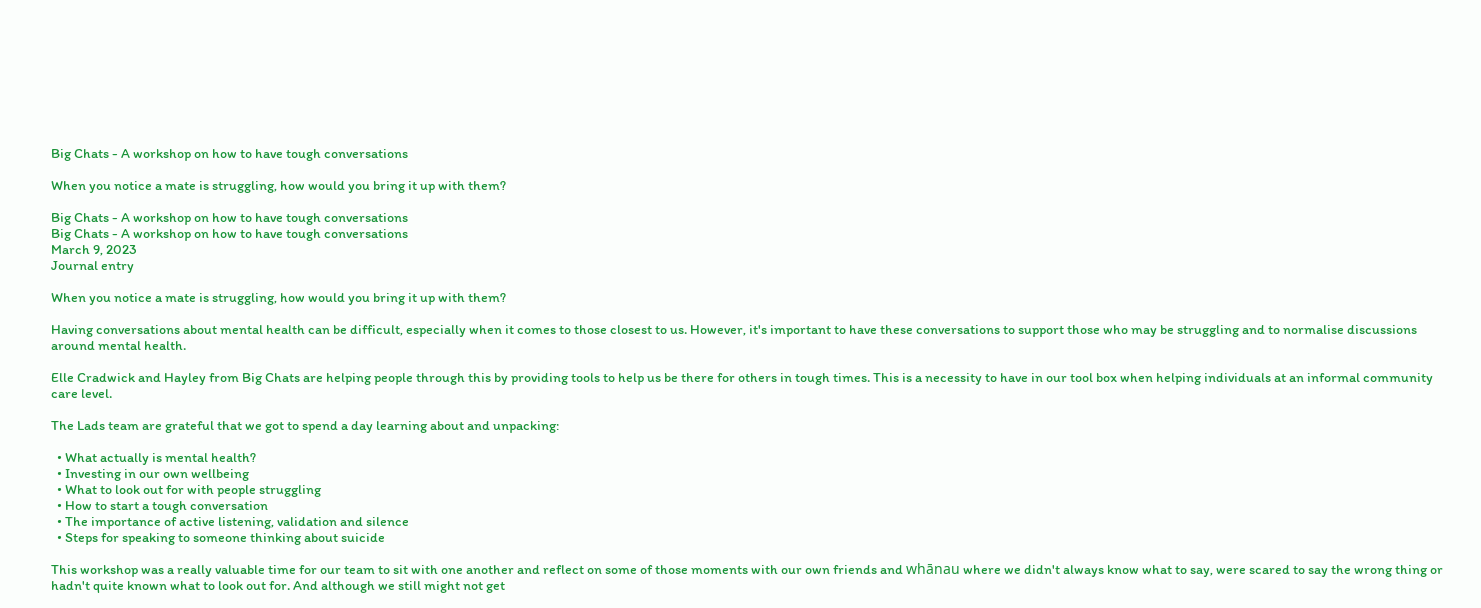Big Chats - A workshop on how to have tough conversations

When you notice a mate is struggling, how would you bring it up with them?

Big Chats - A workshop on how to have tough conversations
Big Chats - A workshop on how to have tough conversations
March 9, 2023
Journal entry

When you notice a mate is struggling, how would you bring it up with them?

Having conversations about mental health can be difficult, especially when it comes to those closest to us. However, it's important to have these conversations to support those who may be struggling and to normalise discussions around mental health.

Elle Cradwick and Hayley from Big Chats are helping people through this by providing tools to help us be there for others in tough times. This is a necessity to have in our tool box when helping individuals at an informal community care level.

The Lads team are grateful that we got to spend a day learning about and unpacking:

  • What actually is mental health?
  • Investing in our own wellbeing
  • What to look out for with people struggling
  • How to start a tough conversation
  • The importance of active listening, validation and silence
  • Steps for speaking to someone thinking about suicide

This workshop was a really valuable time for our team to sit with one another and reflect on some of those moments with our own friends and whānau where we didn't always know what to say, were scared to say the wrong thing or hadn't quite known what to look out for. And although we still might not get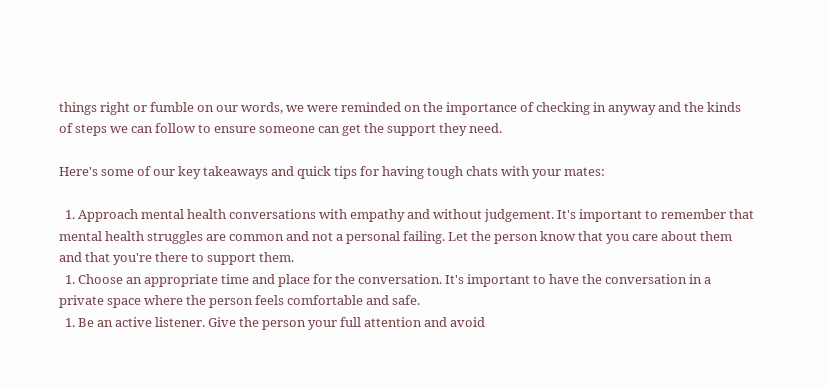things right or fumble on our words, we were reminded on the importance of checking in anyway and the kinds of steps we can follow to ensure someone can get the support they need.

Here's some of our key takeaways and quick tips for having tough chats with your mates:

  1. Approach mental health conversations with empathy and without judgement. It's important to remember that mental health struggles are common and not a personal failing. Let the person know that you care about them and that you're there to support them.
  1. Choose an appropriate time and place for the conversation. It's important to have the conversation in a private space where the person feels comfortable and safe.
  1. Be an active listener. Give the person your full attention and avoid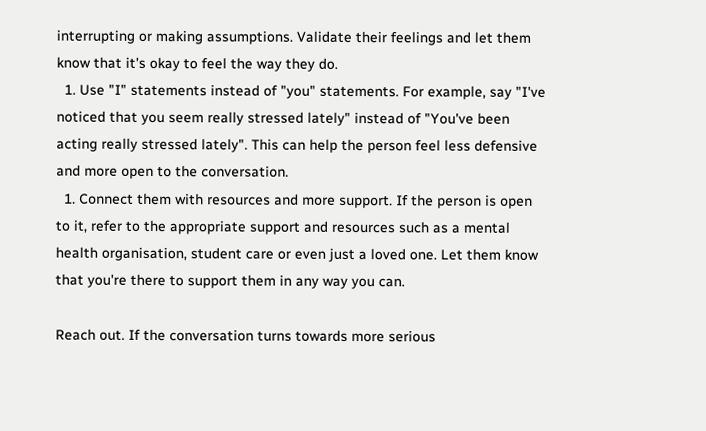interrupting or making assumptions. Validate their feelings and let them know that it's okay to feel the way they do.
  1. Use "I" statements instead of "you" statements. For example, say "I've noticed that you seem really stressed lately" instead of "You've been acting really stressed lately". This can help the person feel less defensive and more open to the conversation.
  1. Connect them with resources and more support. If the person is open to it, refer to the appropriate support and resources such as a mental health organisation, student care or even just a loved one. Let them know that you're there to support them in any way you can.

Reach out. If the conversation turns towards more serious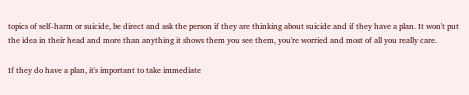topics of self-harm or suicide, be direct and ask the person if they are thinking about suicide and if they have a plan. It won't put the idea in their head and more than anything it shows them you see them, you're worried and most of all you really care.

If they do have a plan, it's important to take immediate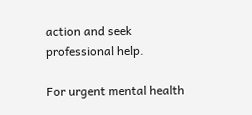action and seek professional help.

For urgent mental health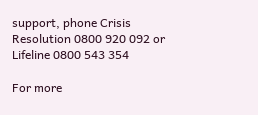support, phone Crisis Resolution 0800 920 092 or Lifeline 0800 543 354

For more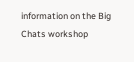information on the Big Chats workshop